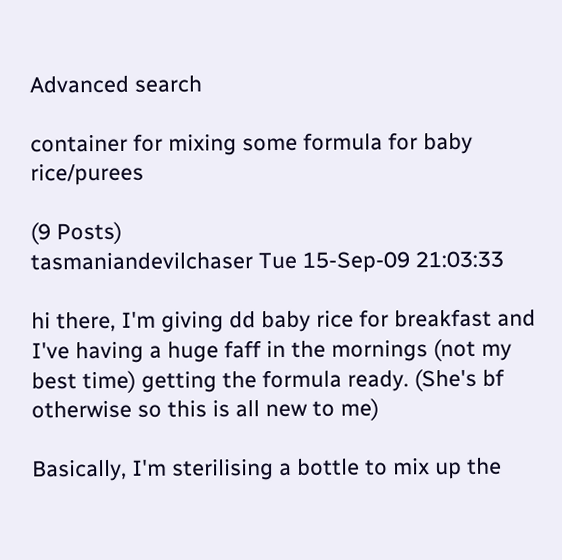Advanced search

container for mixing some formula for baby rice/purees

(9 Posts)
tasmaniandevilchaser Tue 15-Sep-09 21:03:33

hi there, I'm giving dd baby rice for breakfast and I've having a huge faff in the mornings (not my best time) getting the formula ready. (She's bf otherwise so this is all new to me)

Basically, I'm sterilising a bottle to mix up the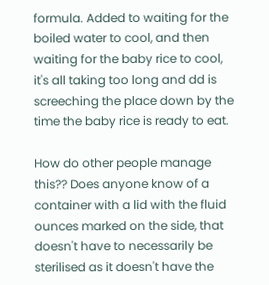formula. Added to waiting for the boiled water to cool, and then waiting for the baby rice to cool, it's all taking too long and dd is screeching the place down by the time the baby rice is ready to eat.

How do other people manage this?? Does anyone know of a container with a lid with the fluid ounces marked on the side, that doesn't have to necessarily be sterilised as it doesn't have the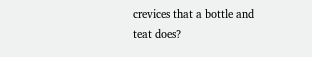crevices that a bottle and teat does?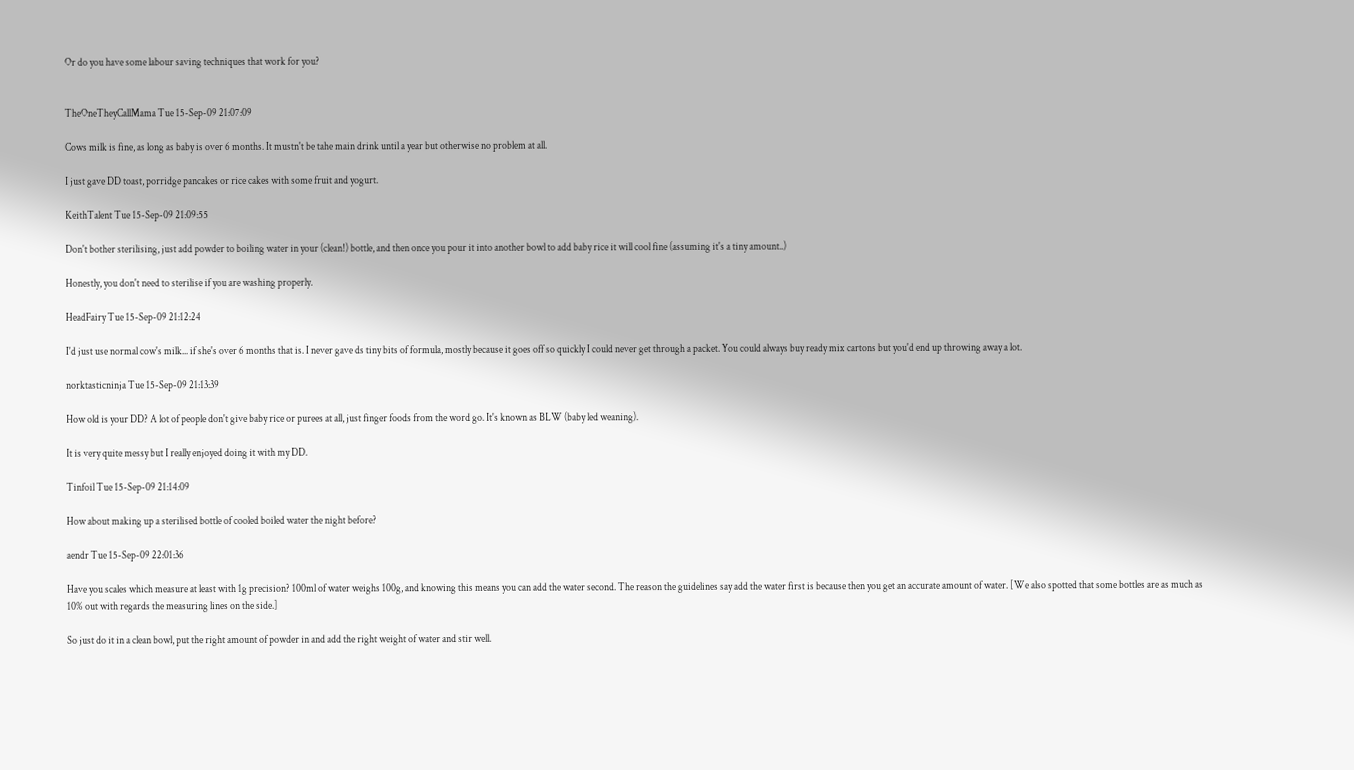Or do you have some labour saving techniques that work for you?


TheOneTheyCallMama Tue 15-Sep-09 21:07:09

Cows milk is fine, as long as baby is over 6 months. It mustn't be tahe main drink until a year but otherwise no problem at all.

I just gave DD toast, porridge pancakes or rice cakes with some fruit and yogurt.

KeithTalent Tue 15-Sep-09 21:09:55

Don't bother sterilising, just add powder to boiling water in your (clean!) bottle, and then once you pour it into another bowl to add baby rice it will cool fine (assuming it's a tiny amount..)

Honestly, you don't need to sterilise if you are washing properly.

HeadFairy Tue 15-Sep-09 21:12:24

I'd just use normal cow's milk... if she's over 6 months that is. I never gave ds tiny bits of formula, mostly because it goes off so quickly I could never get through a packet. You could always buy ready mix cartons but you'd end up throwing away a lot.

norktasticninja Tue 15-Sep-09 21:13:39

How old is your DD? A lot of people don't give baby rice or purees at all, just finger foods from the word go. It's known as BLW (baby led weaning).

It is very quite messy but I really enjoyed doing it with my DD.

Tinfoil Tue 15-Sep-09 21:14:09

How about making up a sterilised bottle of cooled boiled water the night before?

aendr Tue 15-Sep-09 22:01:36

Have you scales which measure at least with 1g precision? 100ml of water weighs 100g, and knowing this means you can add the water second. The reason the guidelines say add the water first is because then you get an accurate amount of water. [We also spotted that some bottles are as much as 10% out with regards the measuring lines on the side.]

So just do it in a clean bowl, put the right amount of powder in and add the right weight of water and stir well.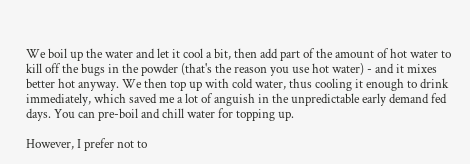We boil up the water and let it cool a bit, then add part of the amount of hot water to kill off the bugs in the powder (that's the reason you use hot water) - and it mixes better hot anyway. We then top up with cold water, thus cooling it enough to drink immediately, which saved me a lot of anguish in the unpredictable early demand fed days. You can pre-boil and chill water for topping up.

However, I prefer not to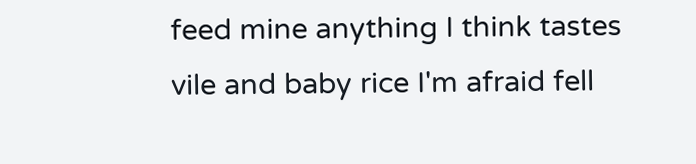feed mine anything I think tastes vile and baby rice I'm afraid fell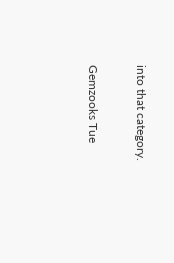into that category.

Gemzooks Tue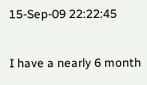15-Sep-09 22:22:45

I have a nearly 6 month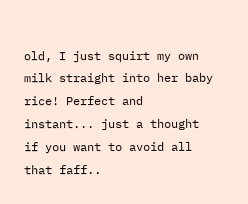old, I just squirt my own milk straight into her baby rice! Perfect and instant... just a thought if you want to avoid all that faff..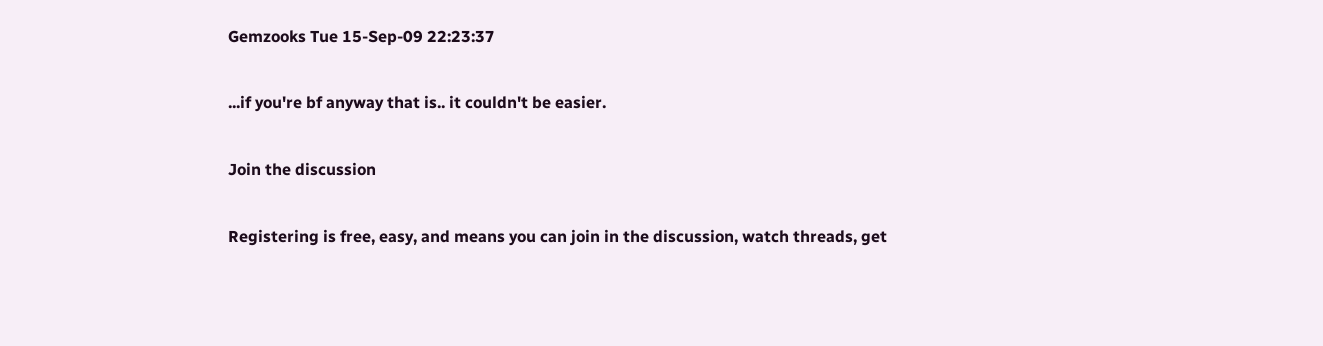Gemzooks Tue 15-Sep-09 22:23:37

...if you're bf anyway that is.. it couldn't be easier.

Join the discussion

Registering is free, easy, and means you can join in the discussion, watch threads, get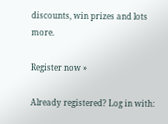discounts, win prizes and lots more.

Register now »

Already registered? Log in with: